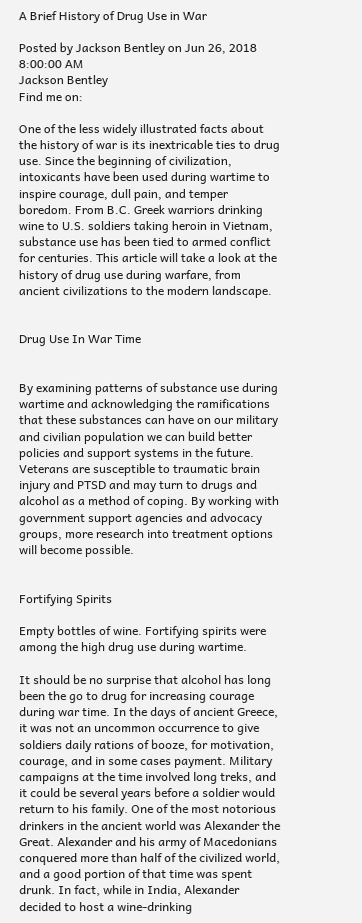A Brief History of Drug Use in War

Posted by Jackson Bentley on Jun 26, 2018 8:00:00 AM
Jackson Bentley
Find me on:

One of the less widely illustrated facts about the history of war is its inextricable ties to drug use. Since the beginning of civilization, intoxicants have been used during wartime to inspire courage, dull pain, and temper boredom. From B.C. Greek warriors drinking wine to U.S. soldiers taking heroin in Vietnam, substance use has been tied to armed conflict for centuries. This article will take a look at the history of drug use during warfare, from ancient civilizations to the modern landscape.


Drug Use In War Time


By examining patterns of substance use during wartime and acknowledging the ramifications that these substances can have on our military and civilian population we can build better policies and support systems in the future. Veterans are susceptible to traumatic brain injury and PTSD and may turn to drugs and alcohol as a method of coping. By working with government support agencies and advocacy groups, more research into treatment options will become possible.


Fortifying Spirits

Empty bottles of wine. Fortifying spirits were among the high drug use during wartime.

It should be no surprise that alcohol has long been the go to drug for increasing courage during war time. In the days of ancient Greece, it was not an uncommon occurrence to give soldiers daily rations of booze, for motivation, courage, and in some cases payment. Military campaigns at the time involved long treks, and it could be several years before a soldier would return to his family. One of the most notorious drinkers in the ancient world was Alexander the Great. Alexander and his army of Macedonians conquered more than half of the civilized world, and a good portion of that time was spent drunk. In fact, while in India, Alexander decided to host a wine-drinking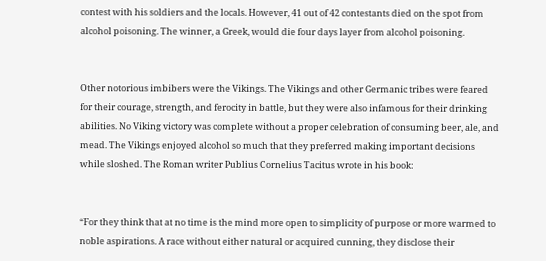contest with his soldiers and the locals. However, 41 out of 42 contestants died on the spot from alcohol poisoning. The winner, a Greek, would die four days layer from alcohol poisoning.


Other notorious imbibers were the Vikings. The Vikings and other Germanic tribes were feared for their courage, strength, and ferocity in battle, but they were also infamous for their drinking abilities. No Viking victory was complete without a proper celebration of consuming beer, ale, and mead. The Vikings enjoyed alcohol so much that they preferred making important decisions while sloshed. The Roman writer Publius Cornelius Tacitus wrote in his book:


“For they think that at no time is the mind more open to simplicity of purpose or more warmed to noble aspirations. A race without either natural or acquired cunning, they disclose their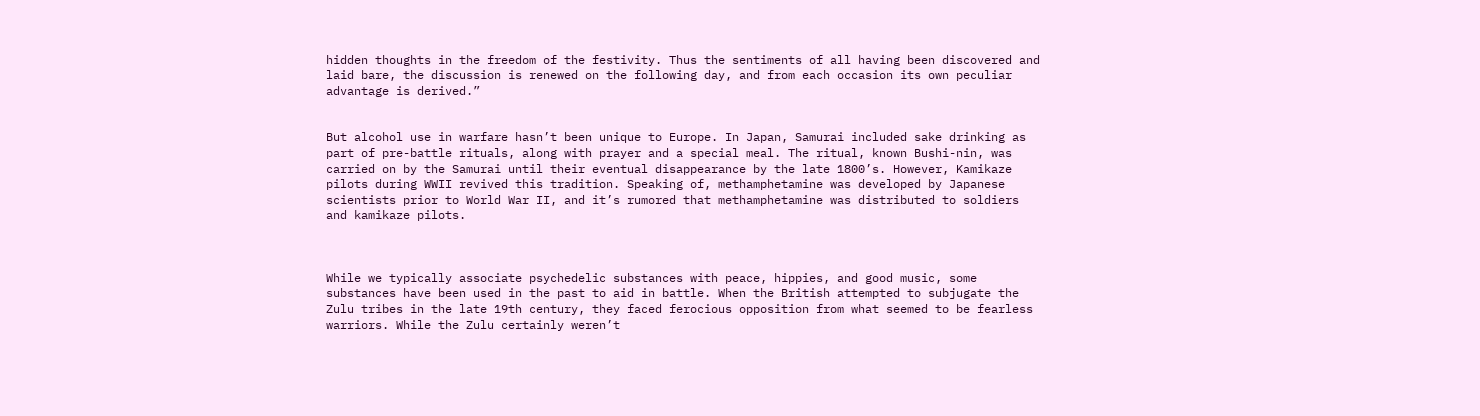hidden thoughts in the freedom of the festivity. Thus the sentiments of all having been discovered and laid bare, the discussion is renewed on the following day, and from each occasion its own peculiar advantage is derived.”


But alcohol use in warfare hasn’t been unique to Europe. In Japan, Samurai included sake drinking as part of pre-battle rituals, along with prayer and a special meal. The ritual, known Bushi-nin, was carried on by the Samurai until their eventual disappearance by the late 1800’s. However, Kamikaze pilots during WWII revived this tradition. Speaking of, methamphetamine was developed by Japanese scientists prior to World War II, and it’s rumored that methamphetamine was distributed to soldiers and kamikaze pilots.



While we typically associate psychedelic substances with peace, hippies, and good music, some substances have been used in the past to aid in battle. When the British attempted to subjugate the Zulu tribes in the late 19th century, they faced ferocious opposition from what seemed to be fearless warriors. While the Zulu certainly weren’t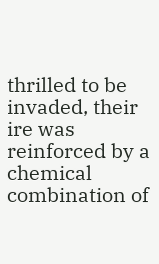thrilled to be invaded, their ire was reinforced by a chemical combination of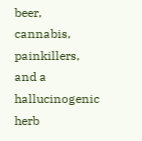beer, cannabis, painkillers, and a hallucinogenic herb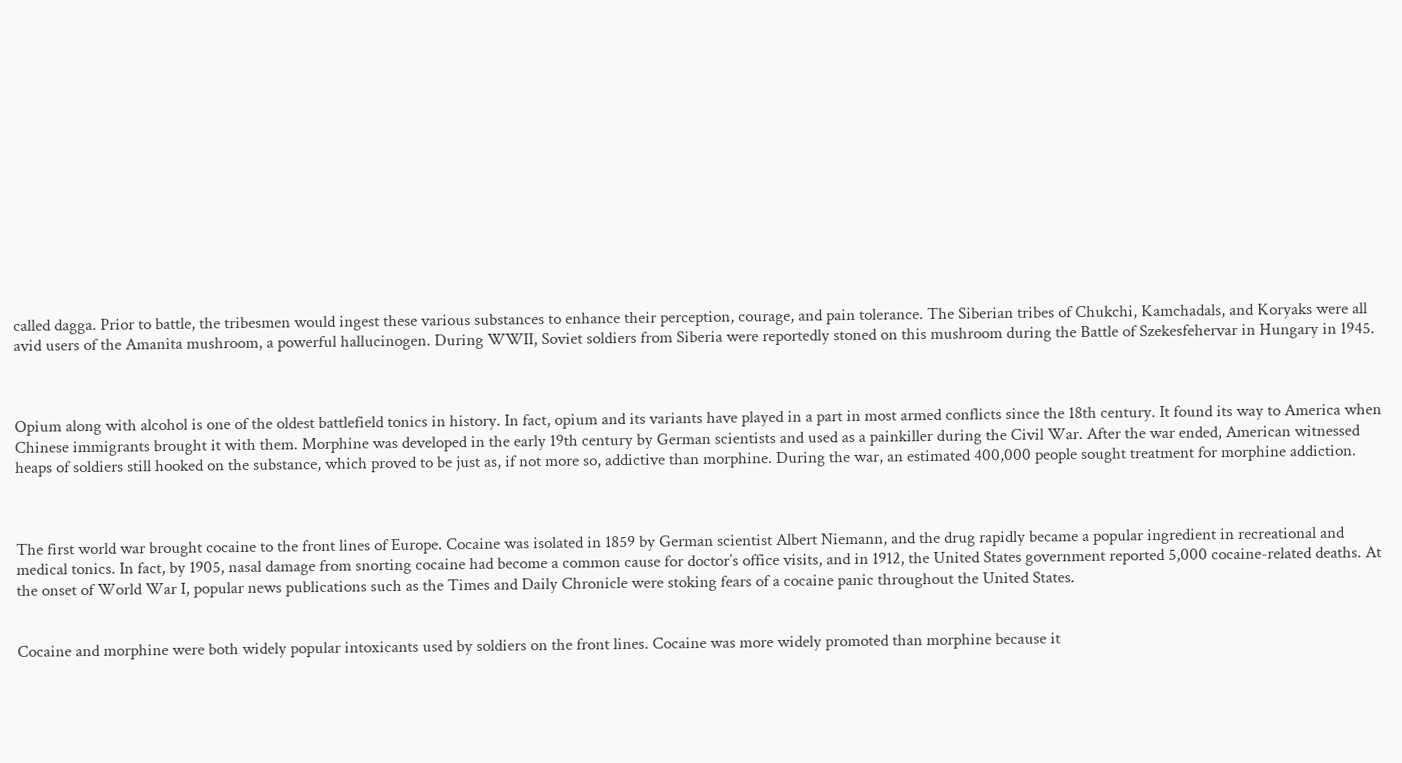called dagga. Prior to battle, the tribesmen would ingest these various substances to enhance their perception, courage, and pain tolerance. The Siberian tribes of Chukchi, Kamchadals, and Koryaks were all avid users of the Amanita mushroom, a powerful hallucinogen. During WWII, Soviet soldiers from Siberia were reportedly stoned on this mushroom during the Battle of Szekesfehervar in Hungary in 1945.



Opium along with alcohol is one of the oldest battlefield tonics in history. In fact, opium and its variants have played in a part in most armed conflicts since the 18th century. It found its way to America when Chinese immigrants brought it with them. Morphine was developed in the early 19th century by German scientists and used as a painkiller during the Civil War. After the war ended, American witnessed heaps of soldiers still hooked on the substance, which proved to be just as, if not more so, addictive than morphine. During the war, an estimated 400,000 people sought treatment for morphine addiction.



The first world war brought cocaine to the front lines of Europe. Cocaine was isolated in 1859 by German scientist Albert Niemann, and the drug rapidly became a popular ingredient in recreational and medical tonics. In fact, by 1905, nasal damage from snorting cocaine had become a common cause for doctor’s office visits, and in 1912, the United States government reported 5,000 cocaine-related deaths. At the onset of World War I, popular news publications such as the Times and Daily Chronicle were stoking fears of a cocaine panic throughout the United States.


Cocaine and morphine were both widely popular intoxicants used by soldiers on the front lines. Cocaine was more widely promoted than morphine because it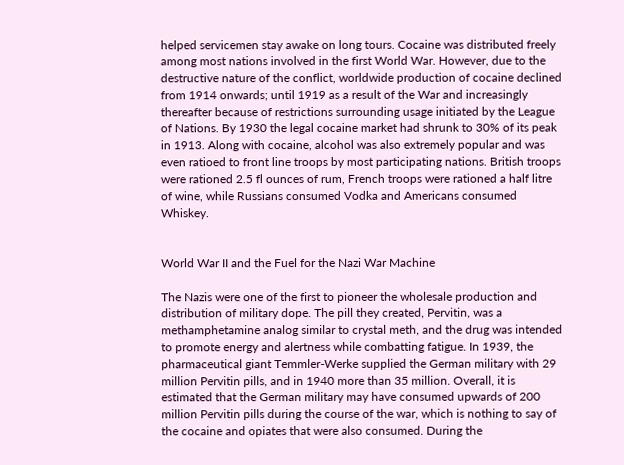helped servicemen stay awake on long tours. Cocaine was distributed freely among most nations involved in the first World War. However, due to the destructive nature of the conflict, worldwide production of cocaine declined from 1914 onwards; until 1919 as a result of the War and increasingly thereafter because of restrictions surrounding usage initiated by the League of Nations. By 1930 the legal cocaine market had shrunk to 30% of its peak in 1913. Along with cocaine, alcohol was also extremely popular and was even ratioed to front line troops by most participating nations. British troops were rationed 2.5 fl ounces of rum, French troops were rationed a half litre of wine, while Russians consumed Vodka and Americans consumed Whiskey.


World War II and the Fuel for the Nazi War Machine

The Nazis were one of the first to pioneer the wholesale production and distribution of military dope. The pill they created, Pervitin, was a methamphetamine analog similar to crystal meth, and the drug was intended to promote energy and alertness while combatting fatigue. In 1939, the pharmaceutical giant Temmler-Werke supplied the German military with 29 million Pervitin pills, and in 1940 more than 35 million. Overall, it is estimated that the German military may have consumed upwards of 200 million Pervitin pills during the course of the war, which is nothing to say of the cocaine and opiates that were also consumed. During the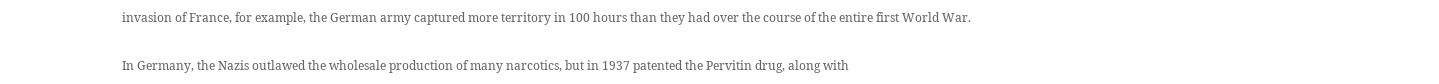invasion of France, for example, the German army captured more territory in 100 hours than they had over the course of the entire first World War.


In Germany, the Nazis outlawed the wholesale production of many narcotics, but in 1937 patented the Pervitin drug, along with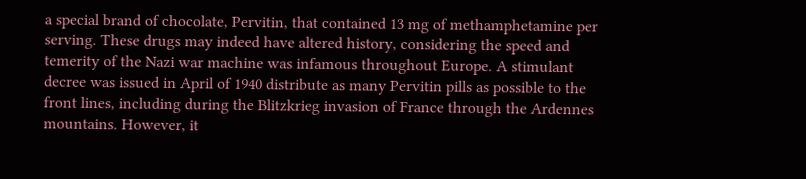a special brand of chocolate, Pervitin, that contained 13 mg of methamphetamine per serving. These drugs may indeed have altered history, considering the speed and temerity of the Nazi war machine was infamous throughout Europe. A stimulant decree was issued in April of 1940 distribute as many Pervitin pills as possible to the front lines, including during the Blitzkrieg invasion of France through the Ardennes mountains. However, it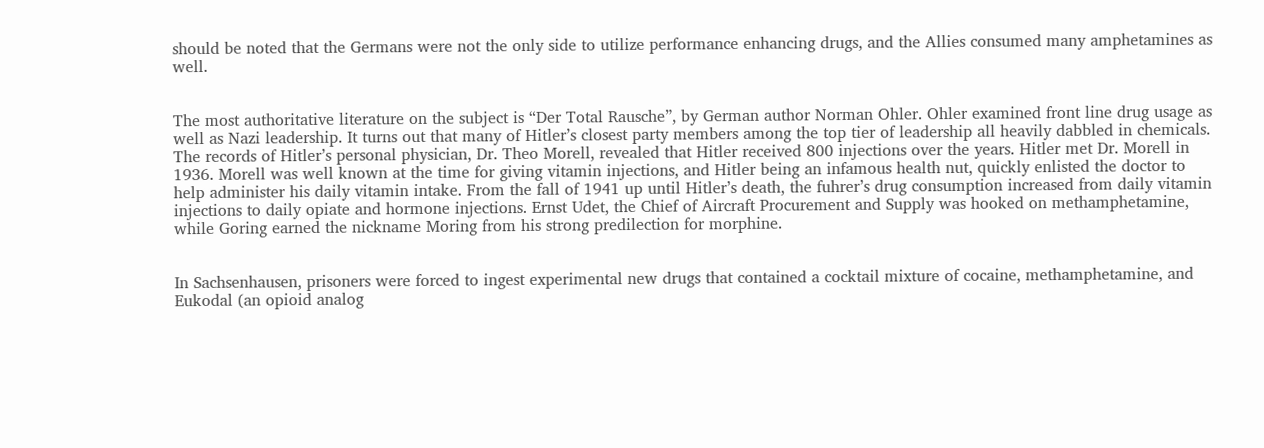should be noted that the Germans were not the only side to utilize performance enhancing drugs, and the Allies consumed many amphetamines as well.


The most authoritative literature on the subject is “Der Total Rausche”, by German author Norman Ohler. Ohler examined front line drug usage as well as Nazi leadership. It turns out that many of Hitler’s closest party members among the top tier of leadership all heavily dabbled in chemicals. The records of Hitler’s personal physician, Dr. Theo Morell, revealed that Hitler received 800 injections over the years. Hitler met Dr. Morell in 1936. Morell was well known at the time for giving vitamin injections, and Hitler being an infamous health nut, quickly enlisted the doctor to help administer his daily vitamin intake. From the fall of 1941 up until Hitler’s death, the fuhrer’s drug consumption increased from daily vitamin injections to daily opiate and hormone injections. Ernst Udet, the Chief of Aircraft Procurement and Supply was hooked on methamphetamine, while Goring earned the nickname Moring from his strong predilection for morphine.


In Sachsenhausen, prisoners were forced to ingest experimental new drugs that contained a cocktail mixture of cocaine, methamphetamine, and Eukodal (an opioid analog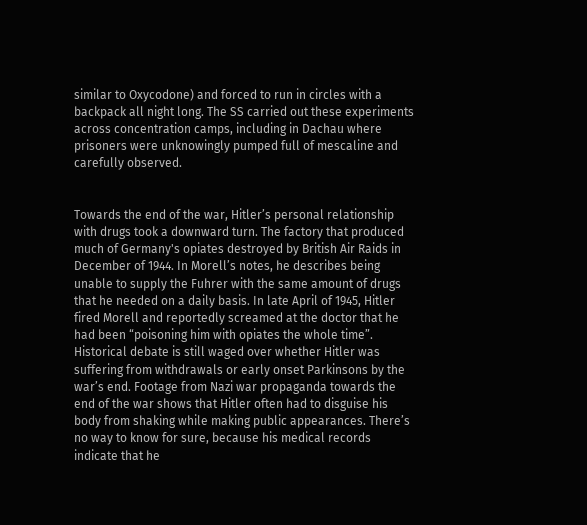similar to Oxycodone) and forced to run in circles with a backpack all night long. The SS carried out these experiments across concentration camps, including in Dachau where prisoners were unknowingly pumped full of mescaline and carefully observed.


Towards the end of the war, Hitler’s personal relationship with drugs took a downward turn. The factory that produced much of Germany's opiates destroyed by British Air Raids in December of 1944. In Morell’s notes, he describes being unable to supply the Fuhrer with the same amount of drugs that he needed on a daily basis. In late April of 1945, Hitler fired Morell and reportedly screamed at the doctor that he had been “poisoning him with opiates the whole time”. Historical debate is still waged over whether Hitler was suffering from withdrawals or early onset Parkinsons by the war’s end. Footage from Nazi war propaganda towards the end of the war shows that Hitler often had to disguise his body from shaking while making public appearances. There’s no way to know for sure, because his medical records indicate that he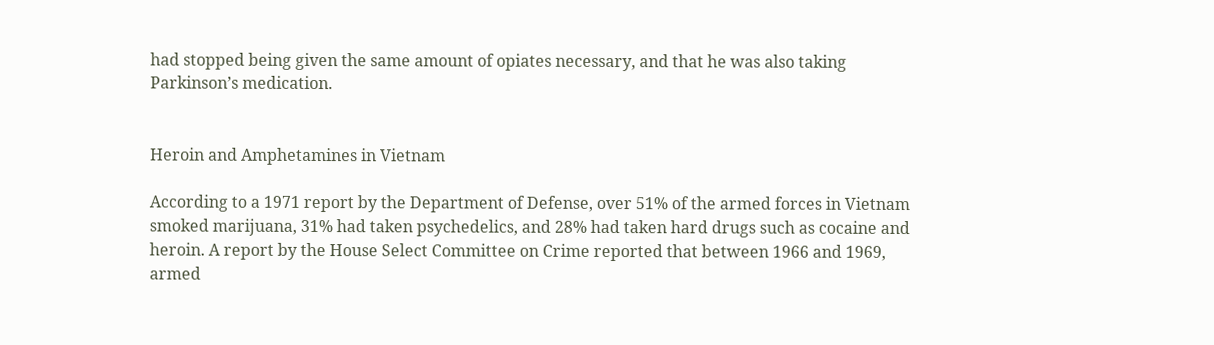had stopped being given the same amount of opiates necessary, and that he was also taking Parkinson’s medication.


Heroin and Amphetamines in Vietnam

According to a 1971 report by the Department of Defense, over 51% of the armed forces in Vietnam smoked marijuana, 31% had taken psychedelics, and 28% had taken hard drugs such as cocaine and heroin. A report by the House Select Committee on Crime reported that between 1966 and 1969, armed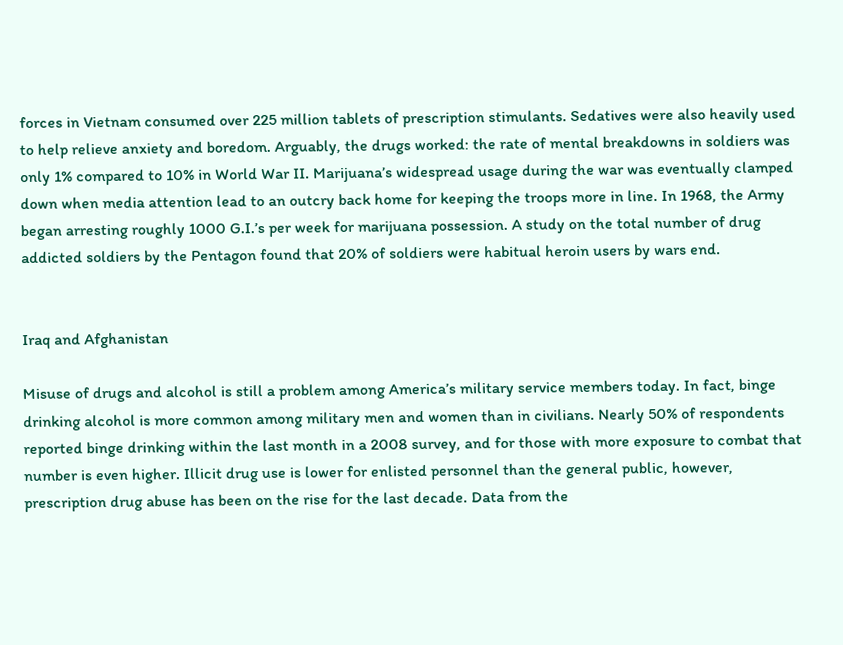forces in Vietnam consumed over 225 million tablets of prescription stimulants. Sedatives were also heavily used to help relieve anxiety and boredom. Arguably, the drugs worked: the rate of mental breakdowns in soldiers was only 1% compared to 10% in World War II. Marijuana’s widespread usage during the war was eventually clamped down when media attention lead to an outcry back home for keeping the troops more in line. In 1968, the Army began arresting roughly 1000 G.I.’s per week for marijuana possession. A study on the total number of drug addicted soldiers by the Pentagon found that 20% of soldiers were habitual heroin users by wars end.


Iraq and Afghanistan

Misuse of drugs and alcohol is still a problem among America’s military service members today. In fact, binge drinking alcohol is more common among military men and women than in civilians. Nearly 50% of respondents reported binge drinking within the last month in a 2008 survey, and for those with more exposure to combat that number is even higher. Illicit drug use is lower for enlisted personnel than the general public, however, prescription drug abuse has been on the rise for the last decade. Data from the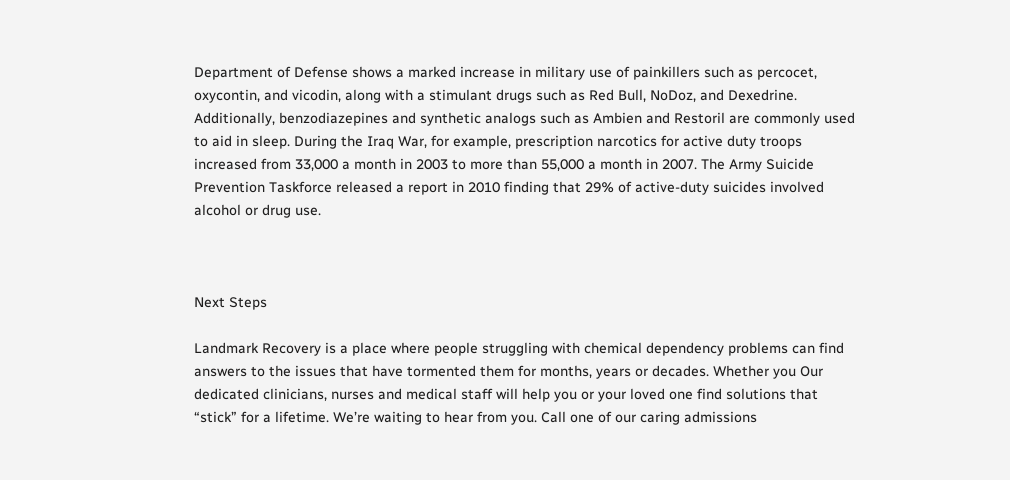Department of Defense shows a marked increase in military use of painkillers such as percocet, oxycontin, and vicodin, along with a stimulant drugs such as Red Bull, NoDoz, and Dexedrine. Additionally, benzodiazepines and synthetic analogs such as Ambien and Restoril are commonly used to aid in sleep. During the Iraq War, for example, prescription narcotics for active duty troops increased from 33,000 a month in 2003 to more than 55,000 a month in 2007. The Army Suicide Prevention Taskforce released a report in 2010 finding that 29% of active-duty suicides involved alcohol or drug use.



Next Steps

Landmark Recovery is a place where people struggling with chemical dependency problems can find answers to the issues that have tormented them for months, years or decades. Whether you Our dedicated clinicians, nurses and medical staff will help you or your loved one find solutions that “stick” for a lifetime. We’re waiting to hear from you. Call one of our caring admissions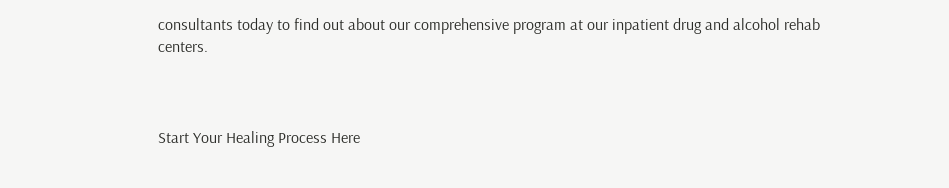consultants today to find out about our comprehensive program at our inpatient drug and alcohol rehab centers.



Start Your Healing Process Here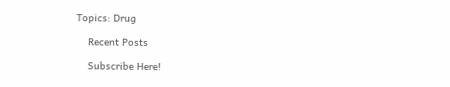Topics: Drug

    Recent Posts

    Subscribe Here!